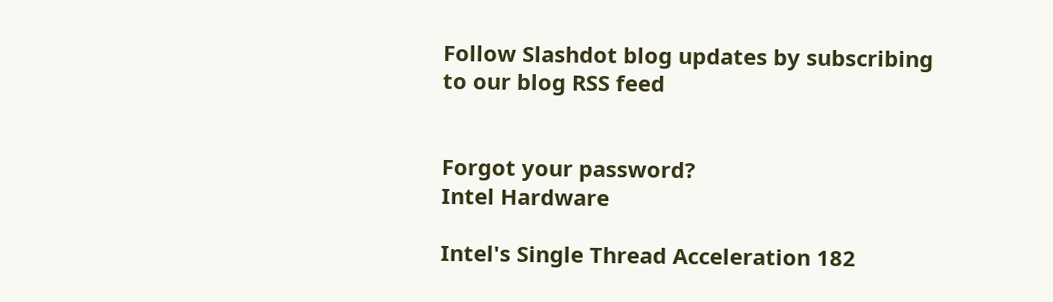Follow Slashdot blog updates by subscribing to our blog RSS feed


Forgot your password?
Intel Hardware

Intel's Single Thread Acceleration 182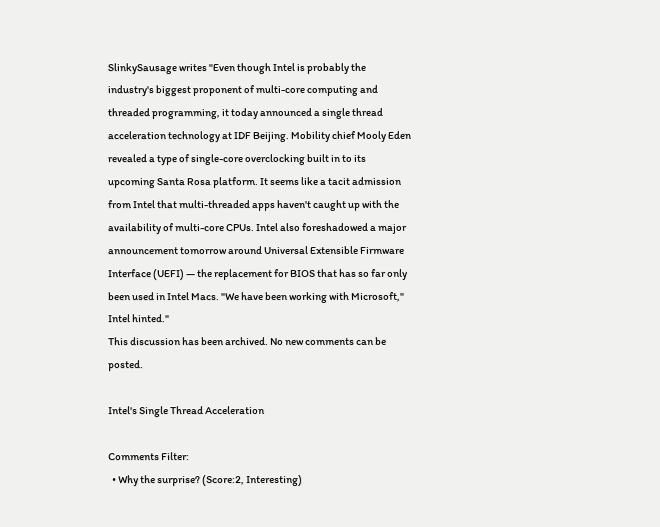SlinkySausage writes "Even though Intel is probably the industry's biggest proponent of multi-core computing and threaded programming, it today announced a single thread acceleration technology at IDF Beijing. Mobility chief Mooly Eden revealed a type of single-core overclocking built in to its upcoming Santa Rosa platform. It seems like a tacit admission from Intel that multi-threaded apps haven't caught up with the availability of multi-core CPUs. Intel also foreshadowed a major announcement tomorrow around Universal Extensible Firmware Interface (UEFI) — the replacement for BIOS that has so far only been used in Intel Macs. "We have been working with Microsoft," Intel hinted."
This discussion has been archived. No new comments can be posted.

Intel's Single Thread Acceleration

Comments Filter:
  • Why the surprise? (Score:2, Interesting)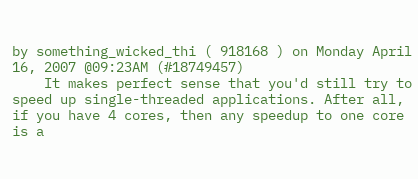by something_wicked_thi ( 918168 ) on Monday April 16, 2007 @09:23AM (#18749457)
    It makes perfect sense that you'd still try to speed up single-threaded applications. After all, if you have 4 cores, then any speedup to one core is a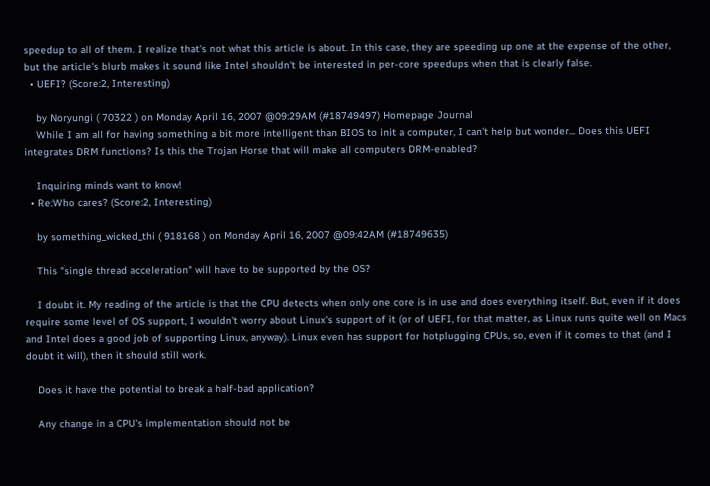speedup to all of them. I realize that's not what this article is about. In this case, they are speeding up one at the expense of the other, but the article's blurb makes it sound like Intel shouldn't be interested in per-core speedups when that is clearly false.
  • UEFI? (Score:2, Interesting)

    by Noryungi ( 70322 ) on Monday April 16, 2007 @09:29AM (#18749497) Homepage Journal
    While I am all for having something a bit more intelligent than BIOS to init a computer, I can't help but wonder... Does this UEFI integrates DRM functions? Is this the Trojan Horse that will make all computers DRM-enabled?

    Inquiring minds want to know!
  • Re:Who cares? (Score:2, Interesting)

    by something_wicked_thi ( 918168 ) on Monday April 16, 2007 @09:42AM (#18749635)

    This "single thread acceleration" will have to be supported by the OS?

    I doubt it. My reading of the article is that the CPU detects when only one core is in use and does everything itself. But, even if it does require some level of OS support, I wouldn't worry about Linux's support of it (or of UEFI, for that matter, as Linux runs quite well on Macs and Intel does a good job of supporting Linux, anyway). Linux even has support for hotplugging CPUs, so, even if it comes to that (and I doubt it will), then it should still work.

    Does it have the potential to break a half-bad application?

    Any change in a CPU's implementation should not be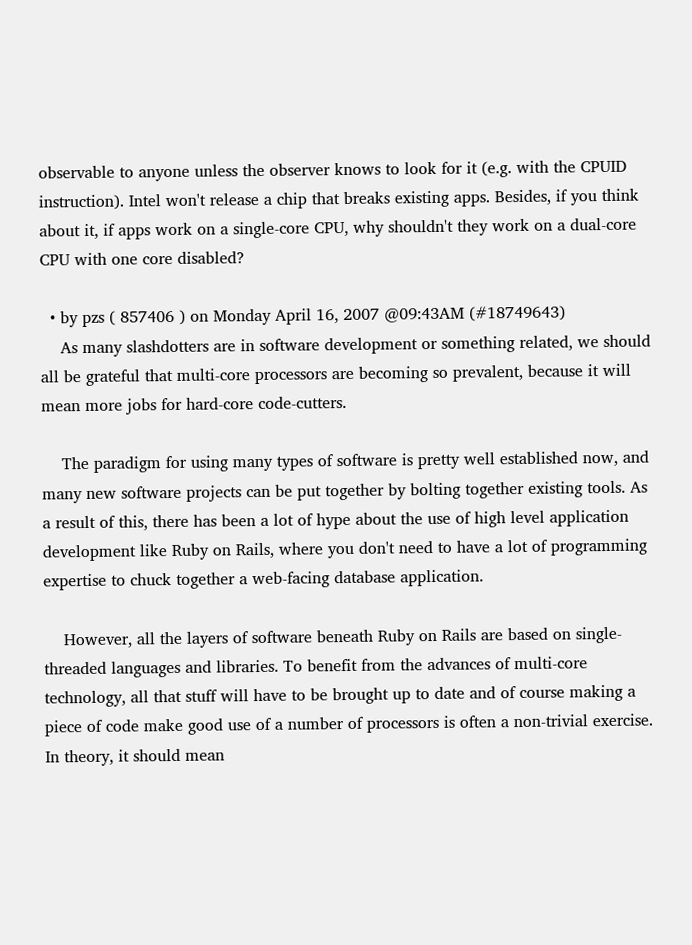observable to anyone unless the observer knows to look for it (e.g. with the CPUID instruction). Intel won't release a chip that breaks existing apps. Besides, if you think about it, if apps work on a single-core CPU, why shouldn't they work on a dual-core CPU with one core disabled?

  • by pzs ( 857406 ) on Monday April 16, 2007 @09:43AM (#18749643)
    As many slashdotters are in software development or something related, we should all be grateful that multi-core processors are becoming so prevalent, because it will mean more jobs for hard-core code-cutters.

    The paradigm for using many types of software is pretty well established now, and many new software projects can be put together by bolting together existing tools. As a result of this, there has been a lot of hype about the use of high level application development like Ruby on Rails, where you don't need to have a lot of programming expertise to chuck together a web-facing database application.

    However, all the layers of software beneath Ruby on Rails are based on single-threaded languages and libraries. To benefit from the advances of multi-core technology, all that stuff will have to be brought up to date and of course making a piece of code make good use of a number of processors is often a non-trivial exercise. In theory, it should mean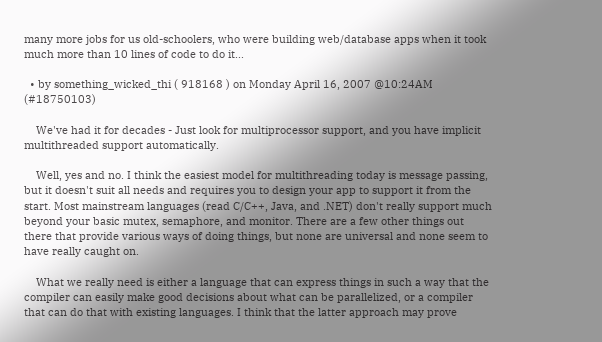many more jobs for us old-schoolers, who were building web/database apps when it took much more than 10 lines of code to do it...

  • by something_wicked_thi ( 918168 ) on Monday April 16, 2007 @10:24AM (#18750103)

    We've had it for decades - Just look for multiprocessor support, and you have implicit multithreaded support automatically.

    Well, yes and no. I think the easiest model for multithreading today is message passing, but it doesn't suit all needs and requires you to design your app to support it from the start. Most mainstream languages (read C/C++, Java, and .NET) don't really support much beyond your basic mutex, semaphore, and monitor. There are a few other things out there that provide various ways of doing things, but none are universal and none seem to have really caught on.

    What we really need is either a language that can express things in such a way that the compiler can easily make good decisions about what can be parallelized, or a compiler that can do that with existing languages. I think that the latter approach may prove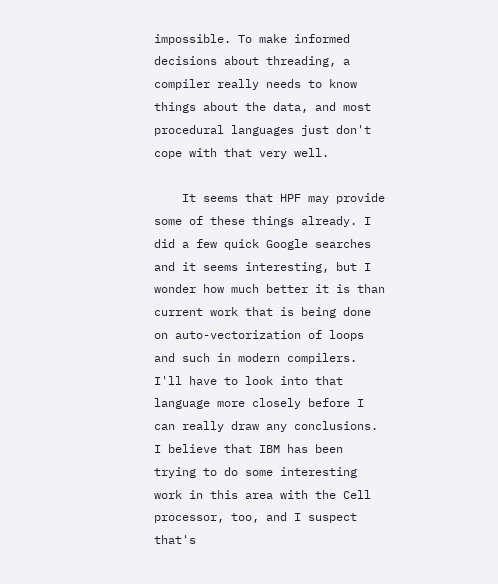impossible. To make informed decisions about threading, a compiler really needs to know things about the data, and most procedural languages just don't cope with that very well.

    It seems that HPF may provide some of these things already. I did a few quick Google searches and it seems interesting, but I wonder how much better it is than current work that is being done on auto-vectorization of loops and such in modern compilers. I'll have to look into that language more closely before I can really draw any conclusions. I believe that IBM has been trying to do some interesting work in this area with the Cell processor, too, and I suspect that's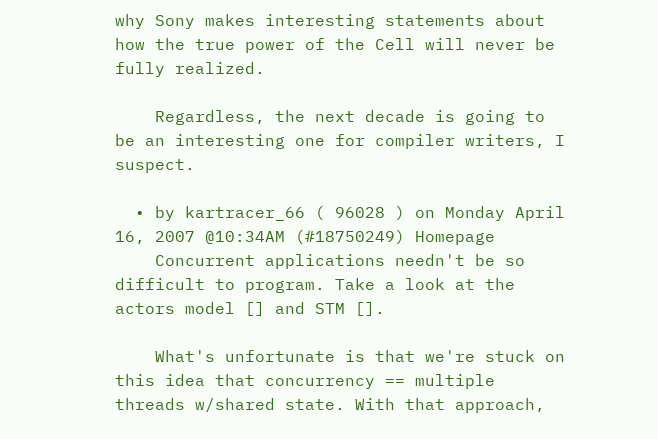why Sony makes interesting statements about how the true power of the Cell will never be fully realized.

    Regardless, the next decade is going to be an interesting one for compiler writers, I suspect.

  • by kartracer_66 ( 96028 ) on Monday April 16, 2007 @10:34AM (#18750249) Homepage
    Concurrent applications needn't be so difficult to program. Take a look at the actors model [] and STM [].

    What's unfortunate is that we're stuck on this idea that concurrency == multiple threads w/shared state. With that approach,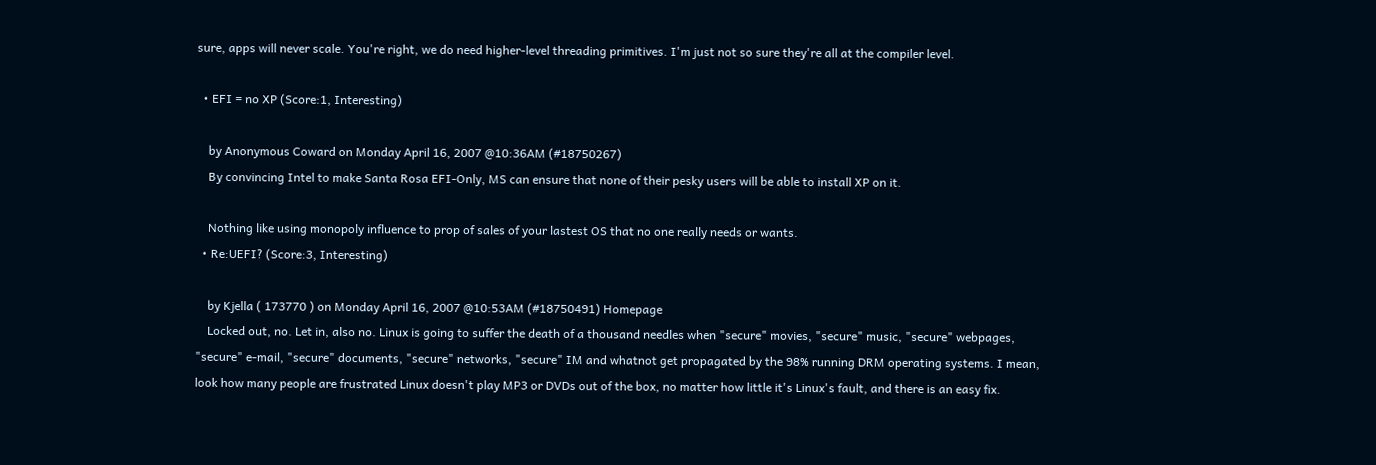sure, apps will never scale. You're right, we do need higher-level threading primitives. I'm just not so sure they're all at the compiler level.

  • EFI = no XP (Score:1, Interesting)

    by Anonymous Coward on Monday April 16, 2007 @10:36AM (#18750267)
    By convincing Intel to make Santa Rosa EFI-Only, MS can ensure that none of their pesky users will be able to install XP on it.

    Nothing like using monopoly influence to prop of sales of your lastest OS that no one really needs or wants.
  • Re:UEFI? (Score:3, Interesting)

    by Kjella ( 173770 ) on Monday April 16, 2007 @10:53AM (#18750491) Homepage
    Locked out, no. Let in, also no. Linux is going to suffer the death of a thousand needles when "secure" movies, "secure" music, "secure" webpages, "secure" e-mail, "secure" documents, "secure" networks, "secure" IM and whatnot get propagated by the 98% running DRM operating systems. I mean, look how many people are frustrated Linux doesn't play MP3 or DVDs out of the box, no matter how little it's Linux's fault, and there is an easy fix.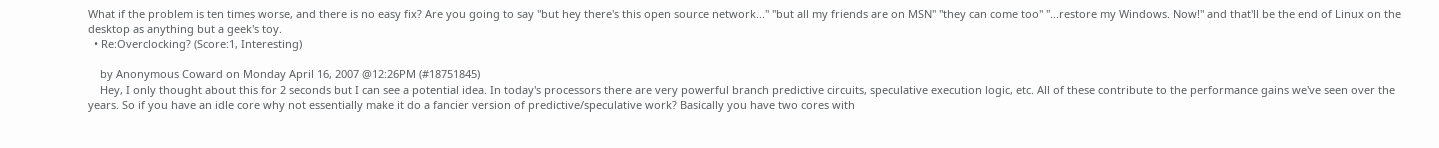What if the problem is ten times worse, and there is no easy fix? Are you going to say "but hey there's this open source network..." "but all my friends are on MSN" "they can come too" "...restore my Windows. Now!" and that'll be the end of Linux on the desktop as anything but a geek's toy.
  • Re:Overclocking? (Score:1, Interesting)

    by Anonymous Coward on Monday April 16, 2007 @12:26PM (#18751845)
    Hey, I only thought about this for 2 seconds but I can see a potential idea. In today's processors there are very powerful branch predictive circuits, speculative execution logic, etc. All of these contribute to the performance gains we've seen over the years. So if you have an idle core why not essentially make it do a fancier version of predictive/speculative work? Basically you have two cores with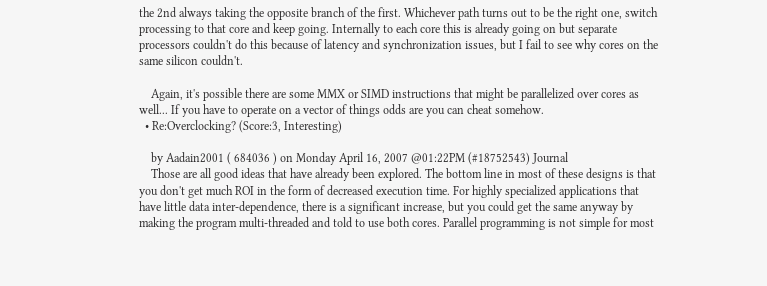the 2nd always taking the opposite branch of the first. Whichever path turns out to be the right one, switch processing to that core and keep going. Internally to each core this is already going on but separate processors couldn't do this because of latency and synchronization issues, but I fail to see why cores on the same silicon couldn't.

    Again, it's possible there are some MMX or SIMD instructions that might be parallelized over cores as well... If you have to operate on a vector of things odds are you can cheat somehow.
  • Re:Overclocking? (Score:3, Interesting)

    by Aadain2001 ( 684036 ) on Monday April 16, 2007 @01:22PM (#18752543) Journal
    Those are all good ideas that have already been explored. The bottom line in most of these designs is that you don't get much ROI in the form of decreased execution time. For highly specialized applications that have little data inter-dependence, there is a significant increase, but you could get the same anyway by making the program multi-threaded and told to use both cores. Parallel programming is not simple for most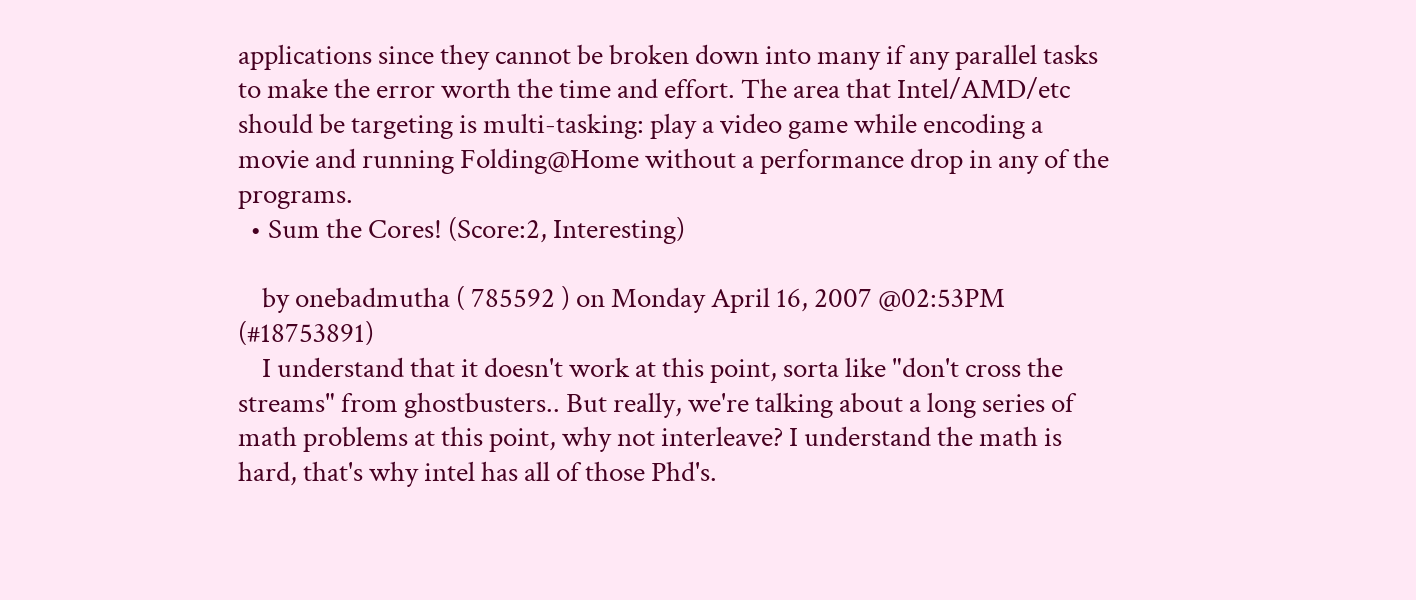applications since they cannot be broken down into many if any parallel tasks to make the error worth the time and effort. The area that Intel/AMD/etc should be targeting is multi-tasking: play a video game while encoding a movie and running Folding@Home without a performance drop in any of the programs.
  • Sum the Cores! (Score:2, Interesting)

    by onebadmutha ( 785592 ) on Monday April 16, 2007 @02:53PM (#18753891)
    I understand that it doesn't work at this point, sorta like "don't cross the streams" from ghostbusters.. But really, we're talking about a long series of math problems at this point, why not interleave? I understand the math is hard, that's why intel has all of those Phd's.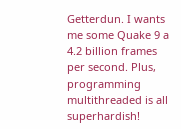Getterdun. I wants me some Quake 9 a 4.2 billion frames per second. Plus, programming multithreaded is all superhardish!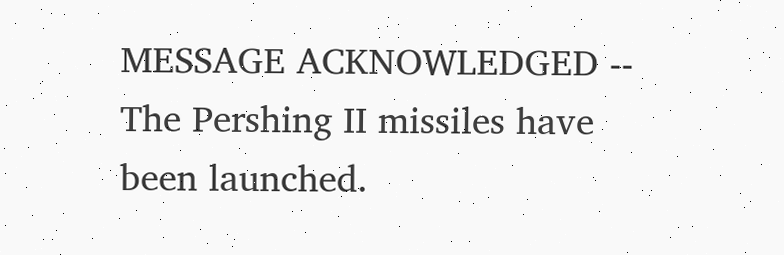MESSAGE ACKNOWLEDGED -- The Pershing II missiles have been launched.